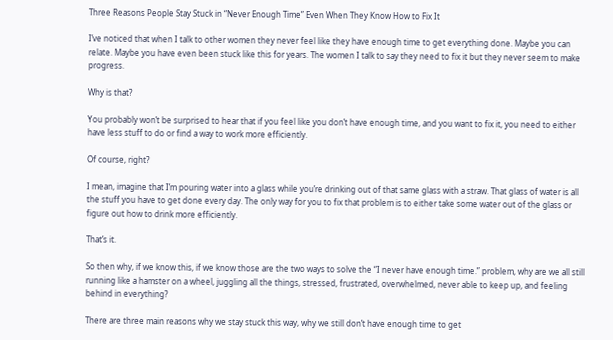Three Reasons People Stay Stuck in “Never Enough Time” Even When They Know How to Fix It

I’ve noticed that when I talk to other women they never feel like they have enough time to get everything done. Maybe you can relate. Maybe you have even been stuck like this for years. The women I talk to say they need to fix it but they never seem to make progress.

Why is that?

You probably won’t be surprised to hear that if you feel like you don’t have enough time, and you want to fix it, you need to either have less stuff to do or find a way to work more efficiently.

Of course, right?

I mean, imagine that I’m pouring water into a glass while you’re drinking out of that same glass with a straw. That glass of water is all the stuff you have to get done every day. The only way for you to fix that problem is to either take some water out of the glass or figure out how to drink more efficiently.

That’s it.

So then why, if we know this, if we know those are the two ways to solve the “I never have enough time.” problem, why are we all still running like a hamster on a wheel, juggling all the things, stressed, frustrated, overwhelmed, never able to keep up, and feeling behind in everything?

There are three main reasons why we stay stuck this way, why we still don’t have enough time to get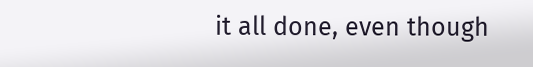it all done, even though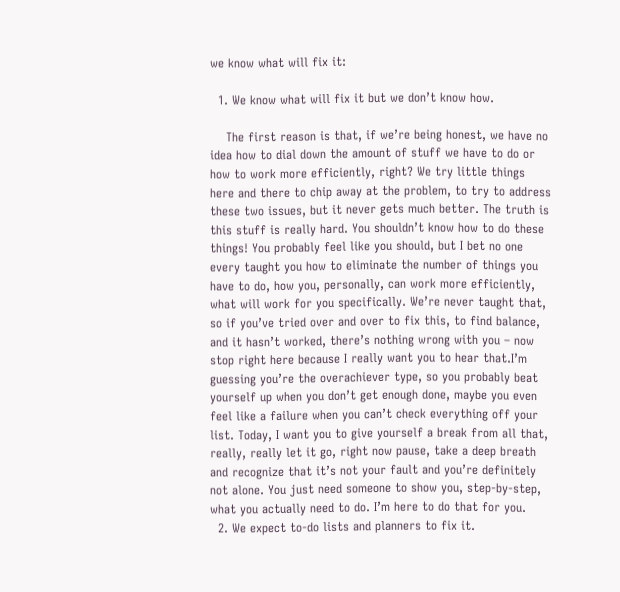we know what will fix it:

  1. We know what will fix it but we don’t know how.

    The first reason is that, if we’re being honest, we have no idea how to dial down the amount of stuff we have to do or how to work more efficiently, right? We try little things here and there to chip away at the problem, to try to address these two issues, but it never gets much better. The truth is this stuff is really hard. You shouldn’t know how to do these things! You probably feel like you should, but I bet no one every taught you how to eliminate the number of things you have to do, how you, personally, can work more efficiently, what will work for you specifically. We’re never taught that, so if you’ve tried over and over to fix this, to find balance, and it hasn’t worked, there’s nothing wrong with you – now stop right here because I really want you to hear that.I’m guessing you’re the overachiever type, so you probably beat yourself up when you don’t get enough done, maybe you even feel like a failure when you can’t check everything off your list. Today, I want you to give yourself a break from all that, really, really let it go, right now pause, take a deep breath and recognize that it’s not your fault and you’re definitely not alone. You just need someone to show you, step-by-step, what you actually need to do. I’m here to do that for you.
  2. We expect to-do lists and planners to fix it.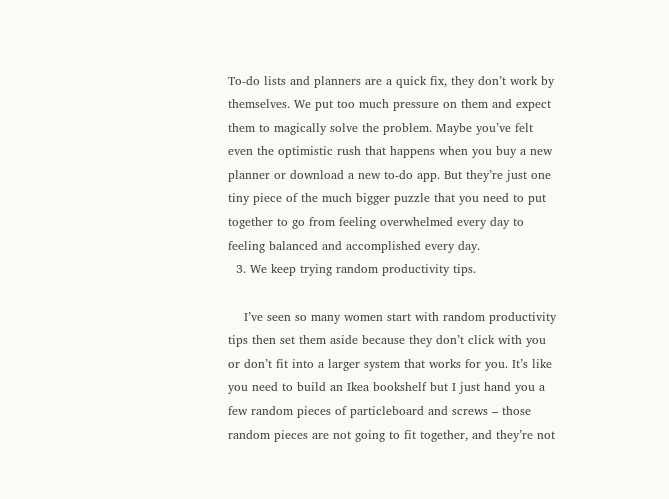To-do lists and planners are a quick fix, they don’t work by themselves. We put too much pressure on them and expect them to magically solve the problem. Maybe you’ve felt even the optimistic rush that happens when you buy a new planner or download a new to-do app. But they’re just one tiny piece of the much bigger puzzle that you need to put together to go from feeling overwhelmed every day to feeling balanced and accomplished every day.
  3. We keep trying random productivity tips.

    I’ve seen so many women start with random productivity tips then set them aside because they don’t click with you or don’t fit into a larger system that works for you. It’s like you need to build an Ikea bookshelf but I just hand you a few random pieces of particleboard and screws – those random pieces are not going to fit together, and they’re not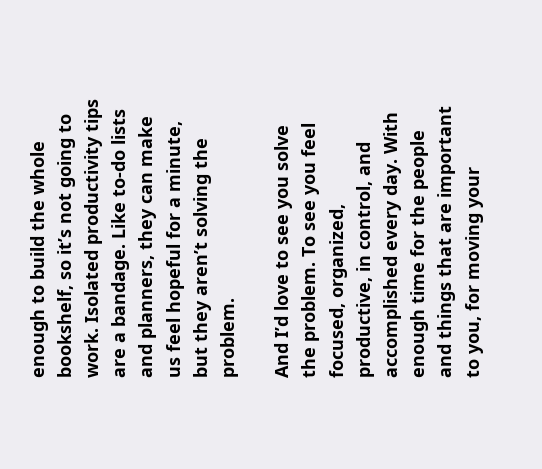enough to build the whole bookshelf, so it’s not going to work. Isolated productivity tips are a bandage. Like to-do lists and planners, they can make us feel hopeful for a minute, but they aren’t solving the problem.

And I’d love to see you solve the problem. To see you feel focused, organized, productive, in control, and accomplished every day. With enough time for the people and things that are important to you, for moving your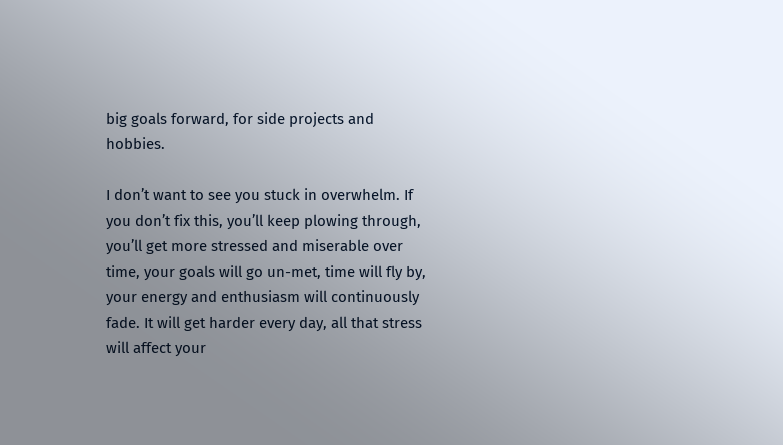big goals forward, for side projects and hobbies.

I don’t want to see you stuck in overwhelm. If you don’t fix this, you’ll keep plowing through, you’ll get more stressed and miserable over time, your goals will go un-met, time will fly by, your energy and enthusiasm will continuously fade. It will get harder every day, all that stress will affect your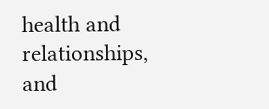health and relationships, and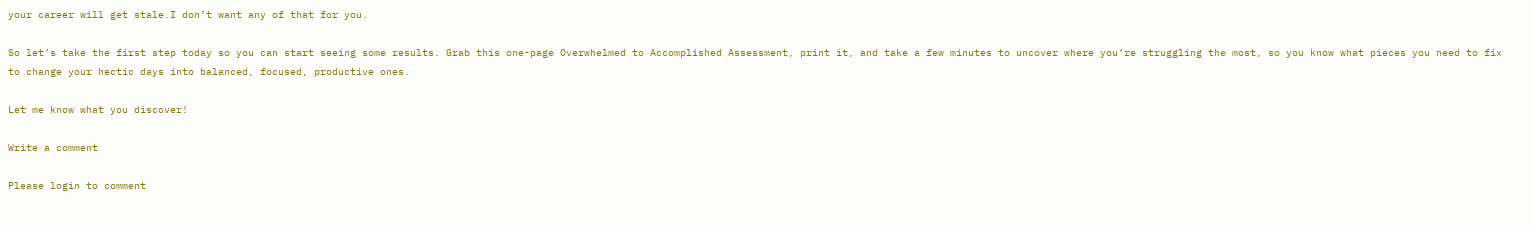your career will get stale.I don’t want any of that for you.

So let’s take the first step today so you can start seeing some results. Grab this one-page Overwhelmed to Accomplished Assessment, print it, and take a few minutes to uncover where you’re struggling the most, so you know what pieces you need to fix to change your hectic days into balanced, focused, productive ones.

Let me know what you discover!

Write a comment

Please login to comment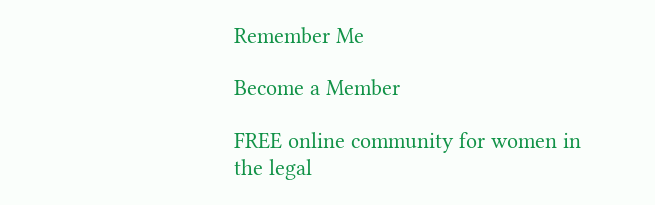Remember Me

Become a Member

FREE online community for women in the legal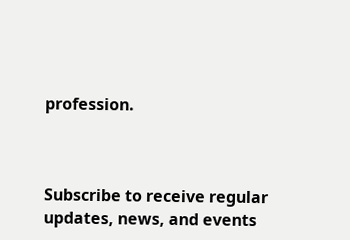profession.



Subscribe to receive regular updates, news, and events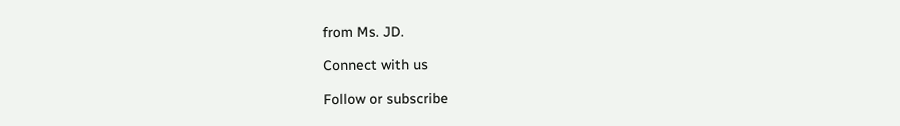from Ms. JD.

Connect with us

Follow or subscribe